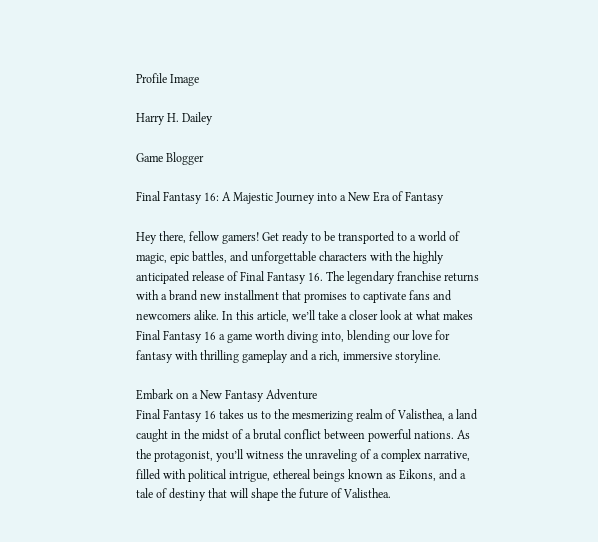Profile Image

Harry H. Dailey

Game Blogger

Final Fantasy 16: A Majestic Journey into a New Era of Fantasy

Hey there, fellow gamers! Get ready to be transported to a world of magic, epic battles, and unforgettable characters with the highly anticipated release of Final Fantasy 16. The legendary franchise returns with a brand new installment that promises to captivate fans and newcomers alike. In this article, we’ll take a closer look at what makes Final Fantasy 16 a game worth diving into, blending our love for fantasy with thrilling gameplay and a rich, immersive storyline.

Embark on a New Fantasy Adventure
Final Fantasy 16 takes us to the mesmerizing realm of Valisthea, a land caught in the midst of a brutal conflict between powerful nations. As the protagonist, you’ll witness the unraveling of a complex narrative, filled with political intrigue, ethereal beings known as Eikons, and a tale of destiny that will shape the future of Valisthea.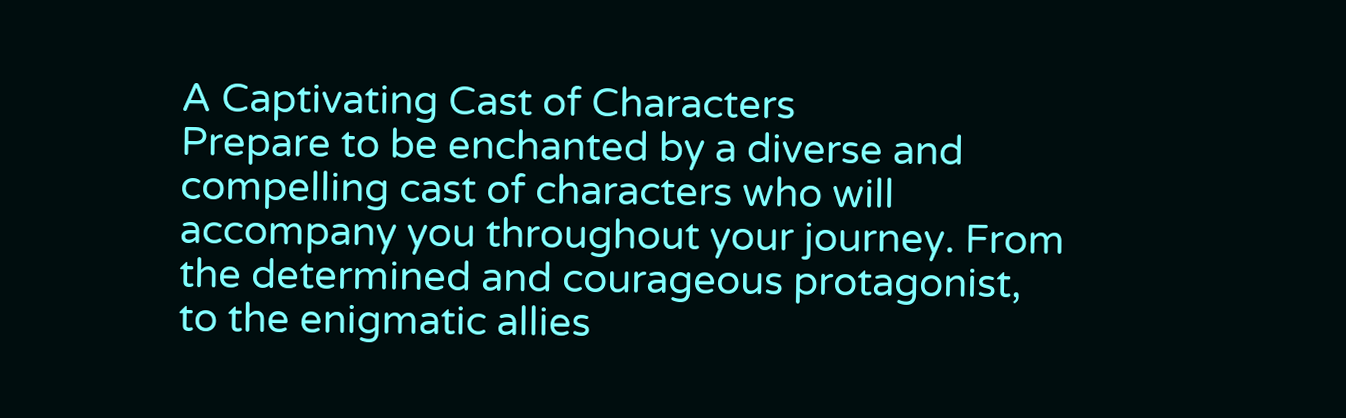A Captivating Cast of Characters
Prepare to be enchanted by a diverse and compelling cast of characters who will accompany you throughout your journey. From the determined and courageous protagonist, to the enigmatic allies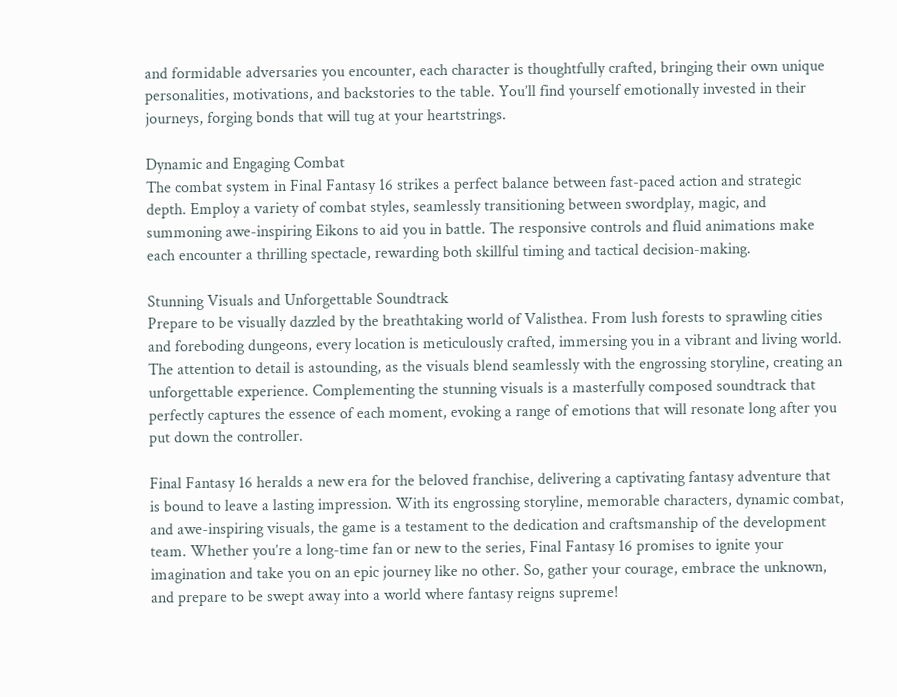and formidable adversaries you encounter, each character is thoughtfully crafted, bringing their own unique personalities, motivations, and backstories to the table. You’ll find yourself emotionally invested in their journeys, forging bonds that will tug at your heartstrings.

Dynamic and Engaging Combat
The combat system in Final Fantasy 16 strikes a perfect balance between fast-paced action and strategic depth. Employ a variety of combat styles, seamlessly transitioning between swordplay, magic, and summoning awe-inspiring Eikons to aid you in battle. The responsive controls and fluid animations make each encounter a thrilling spectacle, rewarding both skillful timing and tactical decision-making.

Stunning Visuals and Unforgettable Soundtrack
Prepare to be visually dazzled by the breathtaking world of Valisthea. From lush forests to sprawling cities and foreboding dungeons, every location is meticulously crafted, immersing you in a vibrant and living world. The attention to detail is astounding, as the visuals blend seamlessly with the engrossing storyline, creating an unforgettable experience. Complementing the stunning visuals is a masterfully composed soundtrack that perfectly captures the essence of each moment, evoking a range of emotions that will resonate long after you put down the controller.

Final Fantasy 16 heralds a new era for the beloved franchise, delivering a captivating fantasy adventure that is bound to leave a lasting impression. With its engrossing storyline, memorable characters, dynamic combat, and awe-inspiring visuals, the game is a testament to the dedication and craftsmanship of the development team. Whether you’re a long-time fan or new to the series, Final Fantasy 16 promises to ignite your imagination and take you on an epic journey like no other. So, gather your courage, embrace the unknown, and prepare to be swept away into a world where fantasy reigns supreme!